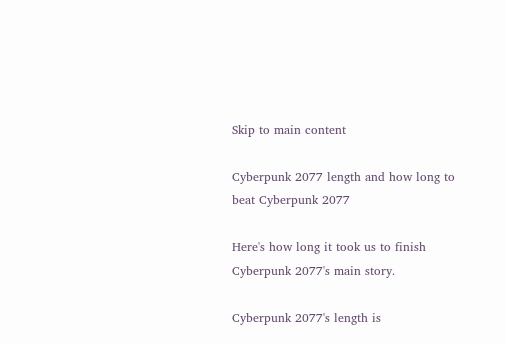Skip to main content

Cyberpunk 2077 length and how long to beat Cyberpunk 2077

Here's how long it took us to finish Cyberpunk 2077's main story.

Cyberpunk 2077's length is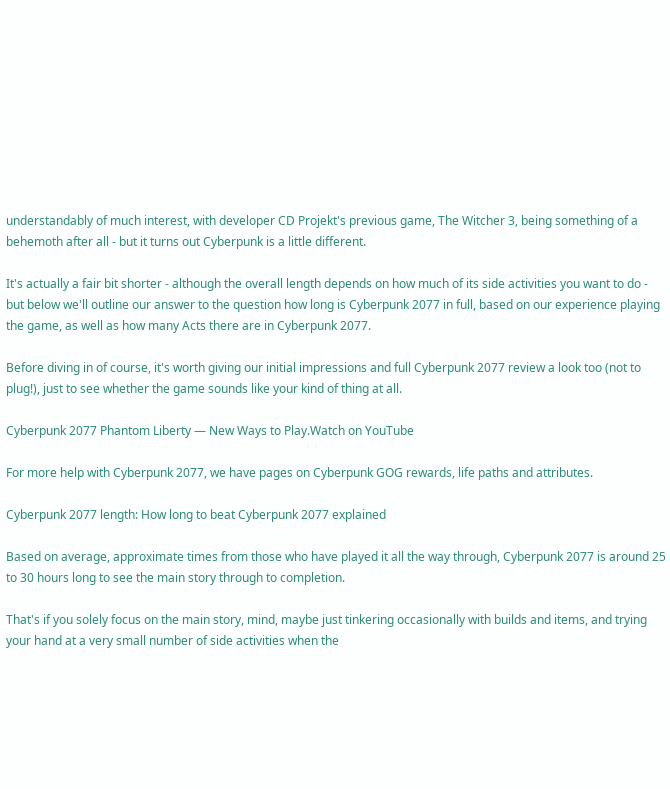understandably of much interest, with developer CD Projekt's previous game, The Witcher 3, being something of a behemoth after all - but it turns out Cyberpunk is a little different.

It's actually a fair bit shorter - although the overall length depends on how much of its side activities you want to do - but below we'll outline our answer to the question how long is Cyberpunk 2077 in full, based on our experience playing the game, as well as how many Acts there are in Cyberpunk 2077.

Before diving in of course, it's worth giving our initial impressions and full Cyberpunk 2077 review a look too (not to plug!), just to see whether the game sounds like your kind of thing at all.

Cyberpunk 2077 Phantom Liberty — New Ways to Play.Watch on YouTube

For more help with Cyberpunk 2077, we have pages on Cyberpunk GOG rewards, life paths and attributes.

Cyberpunk 2077 length: How long to beat Cyberpunk 2077 explained

Based on average, approximate times from those who have played it all the way through, Cyberpunk 2077 is around 25 to 30 hours long to see the main story through to completion.

That's if you solely focus on the main story, mind, maybe just tinkering occasionally with builds and items, and trying your hand at a very small number of side activities when the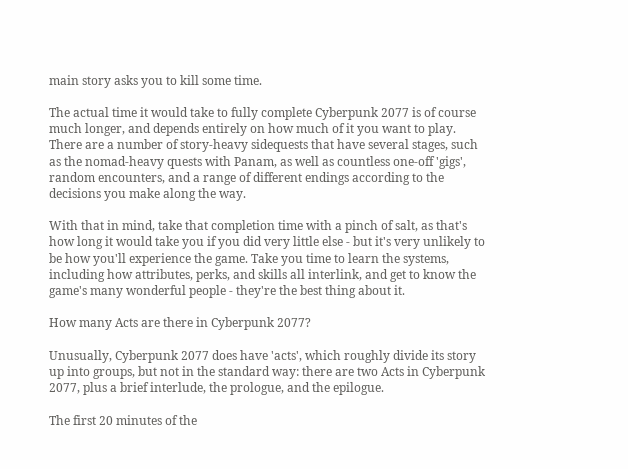main story asks you to kill some time.

The actual time it would take to fully complete Cyberpunk 2077 is of course much longer, and depends entirely on how much of it you want to play. There are a number of story-heavy sidequests that have several stages, such as the nomad-heavy quests with Panam, as well as countless one-off 'gigs', random encounters, and a range of different endings according to the decisions you make along the way.

With that in mind, take that completion time with a pinch of salt, as that's how long it would take you if you did very little else - but it's very unlikely to be how you'll experience the game. Take you time to learn the systems, including how attributes, perks, and skills all interlink, and get to know the game's many wonderful people - they're the best thing about it.

How many Acts are there in Cyberpunk 2077?

Unusually, Cyberpunk 2077 does have 'acts', which roughly divide its story up into groups, but not in the standard way: there are two Acts in Cyberpunk 2077, plus a brief interlude, the prologue, and the epilogue.

The first 20 minutes of the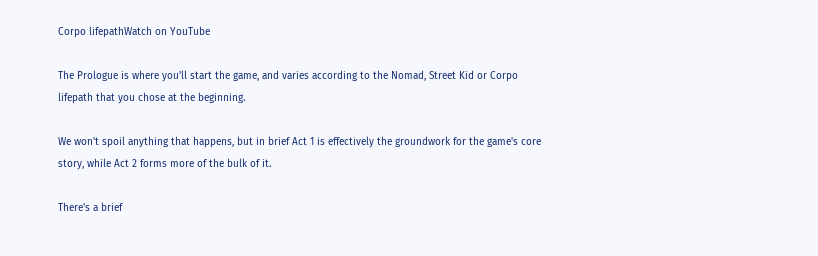Corpo lifepathWatch on YouTube

The Prologue is where you'll start the game, and varies according to the Nomad, Street Kid or Corpo lifepath that you chose at the beginning.

We won't spoil anything that happens, but in brief Act 1 is effectively the groundwork for the game's core story, while Act 2 forms more of the bulk of it.

There's a brief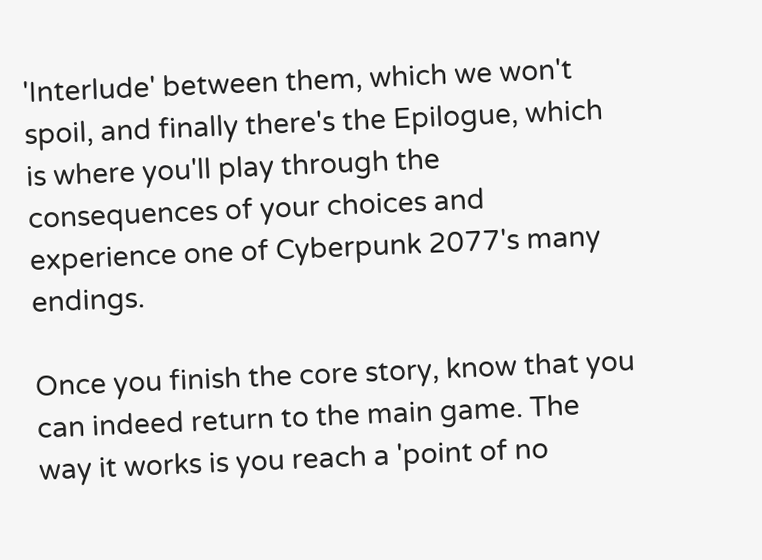'Interlude' between them, which we won't spoil, and finally there's the Epilogue, which is where you'll play through the consequences of your choices and experience one of Cyberpunk 2077's many endings.

Once you finish the core story, know that you can indeed return to the main game. The way it works is you reach a 'point of no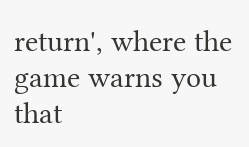return', where the game warns you that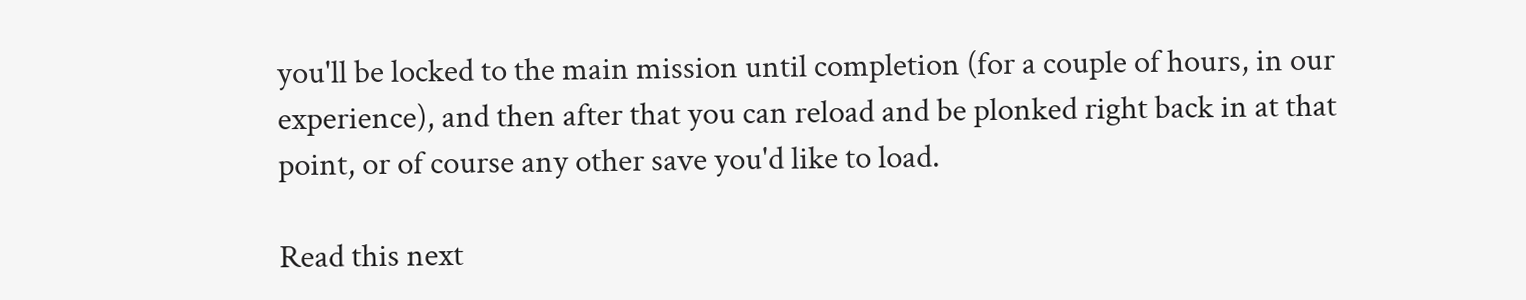you'll be locked to the main mission until completion (for a couple of hours, in our experience), and then after that you can reload and be plonked right back in at that point, or of course any other save you'd like to load.

Read this next